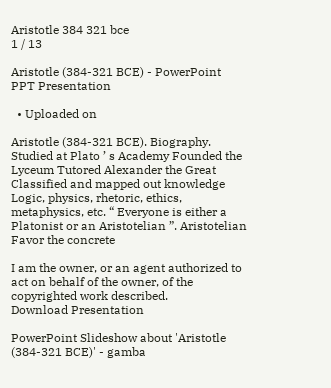Aristotle 384 321 bce
1 / 13

Aristotle (384-321 BCE) - PowerPoint PPT Presentation

  • Uploaded on

Aristotle (384-321 BCE). Biography. Studied at Plato ’ s Academy Founded the Lyceum Tutored Alexander the Great Classified and mapped out knowledge Logic, physics, rhetoric, ethics, metaphysics, etc. “ Everyone is either a Platonist or an Aristotelian ”. Aristotelian Favor the concrete

I am the owner, or an agent authorized to act on behalf of the owner, of the copyrighted work described.
Download Presentation

PowerPoint Slideshow about 'Aristotle (384-321 BCE)' - gamba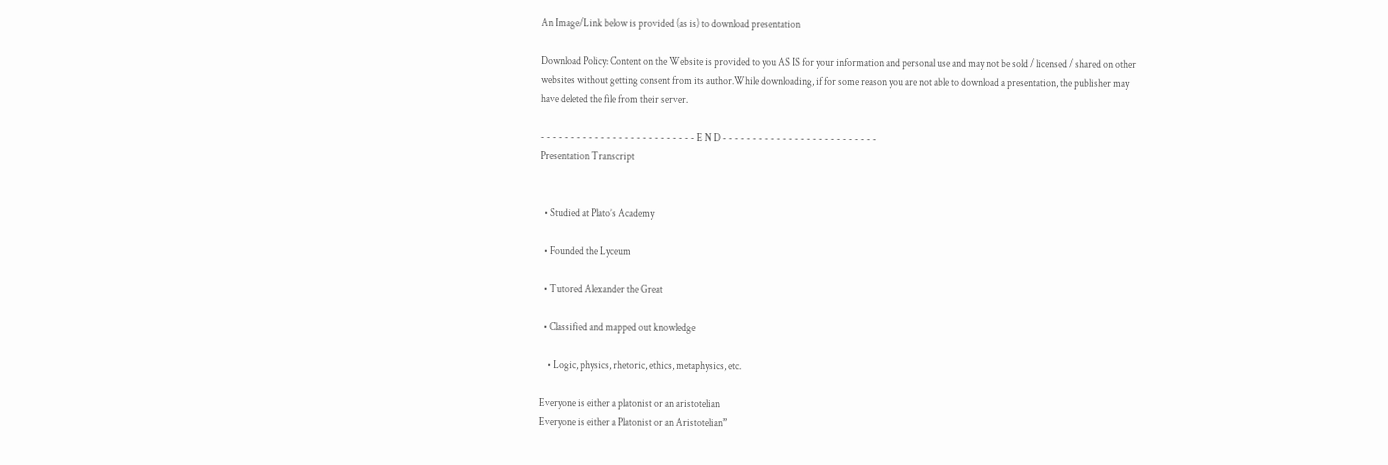An Image/Link below is provided (as is) to download presentation

Download Policy: Content on the Website is provided to you AS IS for your information and personal use and may not be sold / licensed / shared on other websites without getting consent from its author.While downloading, if for some reason you are not able to download a presentation, the publisher may have deleted the file from their server.

- - - - - - - - - - - - - - - - - - - - - - - - - - E N D - - - - - - - - - - - - - - - - - - - - - - - - - -
Presentation Transcript


  • Studied at Plato’s Academy

  • Founded the Lyceum

  • Tutored Alexander the Great

  • Classified and mapped out knowledge

    • Logic, physics, rhetoric, ethics, metaphysics, etc.

Everyone is either a platonist or an aristotelian
Everyone is either a Platonist or an Aristotelian”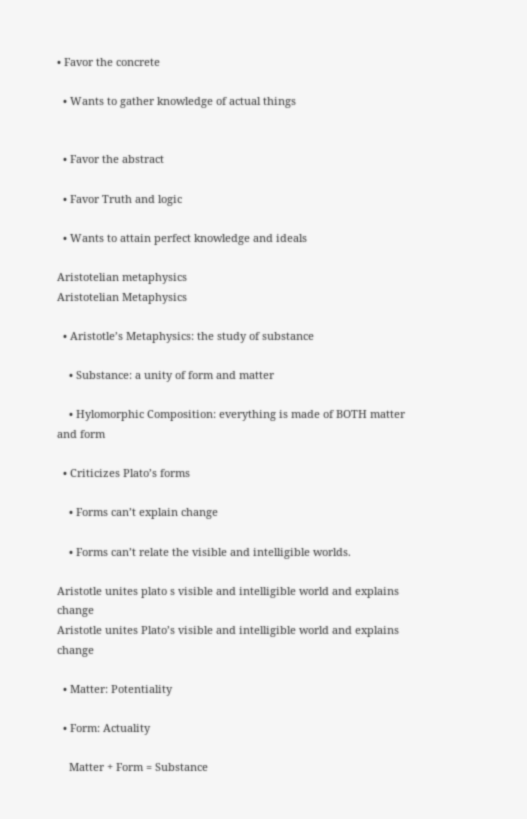• Favor the concrete

  • Wants to gather knowledge of actual things


  • Favor the abstract

  • Favor Truth and logic

  • Wants to attain perfect knowledge and ideals

Aristotelian metaphysics
Aristotelian Metaphysics

  • Aristotle’s Metaphysics: the study of substance

    • Substance: a unity of form and matter

    • Hylomorphic Composition: everything is made of BOTH matter and form

  • Criticizes Plato’s forms

    • Forms can’t explain change

    • Forms can’t relate the visible and intelligible worlds.

Aristotle unites plato s visible and intelligible world and explains change
Aristotle unites Plato’s visible and intelligible world and explains change

  • Matter: Potentiality

  • Form: Actuality

    Matter + Form = Substance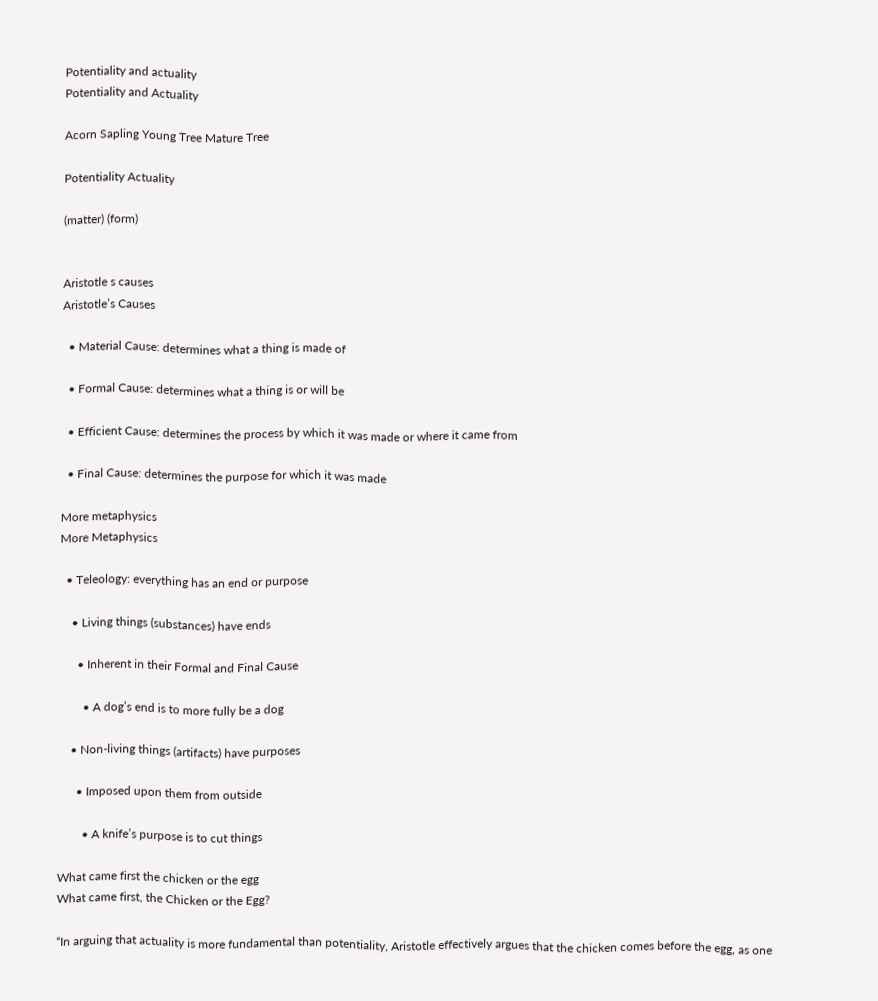Potentiality and actuality
Potentiality and Actuality

Acorn Sapling Young Tree Mature Tree

Potentiality Actuality

(matter) (form)


Aristotle s causes
Aristotle’s Causes

  • Material Cause: determines what a thing is made of

  • Formal Cause: determines what a thing is or will be

  • Efficient Cause: determines the process by which it was made or where it came from

  • Final Cause: determines the purpose for which it was made

More metaphysics
More Metaphysics

  • Teleology: everything has an end or purpose

    • Living things (substances) have ends

      • Inherent in their Formal and Final Cause

        • A dog’s end is to more fully be a dog

    • Non-living things (artifacts) have purposes

      • Imposed upon them from outside

        • A knife’s purpose is to cut things

What came first the chicken or the egg
What came first, the Chicken or the Egg?

“In arguing that actuality is more fundamental than potentiality, Aristotle effectively argues that the chicken comes before the egg, as one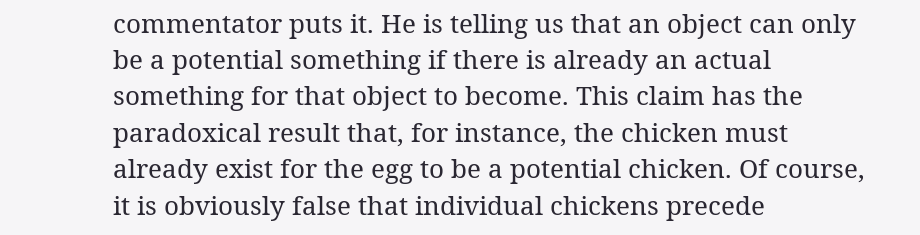commentator puts it. He is telling us that an object can only be a potential something if there is already an actual something for that object to become. This claim has the paradoxical result that, for instance, the chicken must already exist for the egg to be a potential chicken. Of course, it is obviously false that individual chickens precede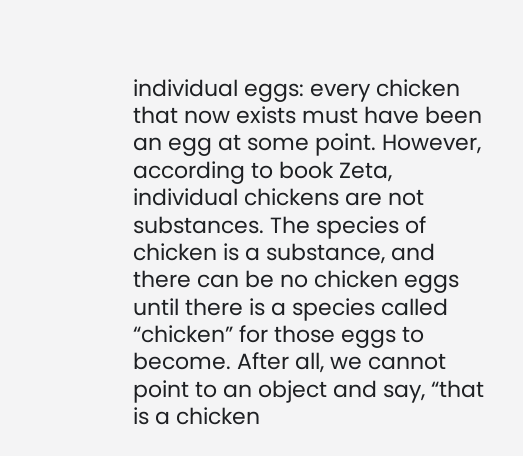individual eggs: every chicken that now exists must have been an egg at some point. However, according to book Zeta, individual chickens are not substances. The species of chicken is a substance, and there can be no chicken eggs until there is a species called “chicken” for those eggs to become. After all, we cannot point to an object and say, “that is a chicken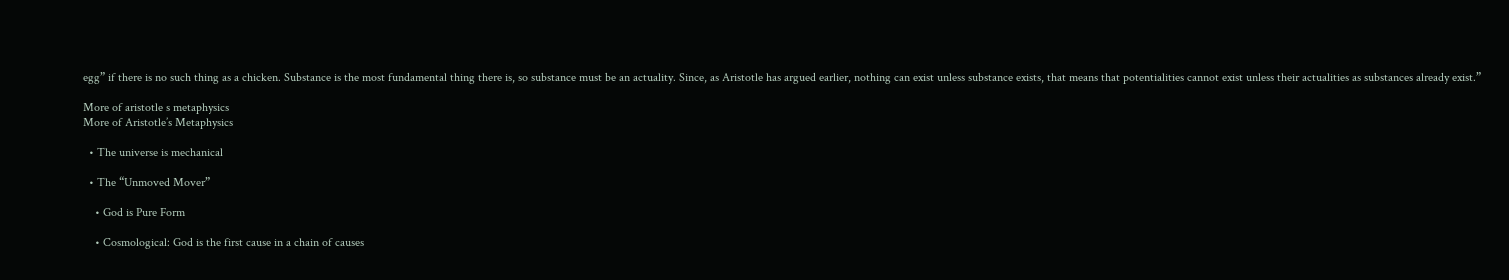egg” if there is no such thing as a chicken. Substance is the most fundamental thing there is, so substance must be an actuality. Since, as Aristotle has argued earlier, nothing can exist unless substance exists, that means that potentialities cannot exist unless their actualities as substances already exist.”

More of aristotle s metaphysics
More of Aristotle’s Metaphysics

  • The universe is mechanical

  • The “Unmoved Mover”

    • God is Pure Form

    • Cosmological: God is the first cause in a chain of causes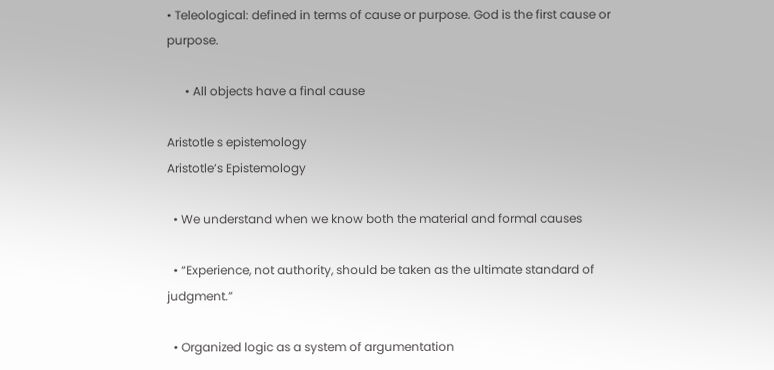• Teleological: defined in terms of cause or purpose. God is the first cause or purpose.

      • All objects have a final cause

Aristotle s epistemology
Aristotle’s Epistemology

  • We understand when we know both the material and formal causes

  • “Experience, not authority, should be taken as the ultimate standard of judgment.”

  • Organized logic as a system of argumentation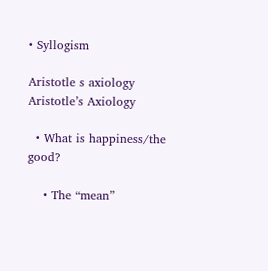• Syllogism

Aristotle s axiology
Aristotle’s Axiology

  • What is happiness/the good?

    • The “mean”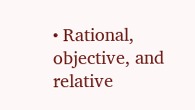• Rational, objective, and relative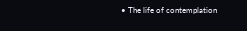• The life of contemplation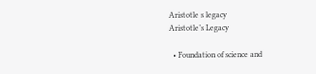Aristotle s legacy
Aristotle’s Legacy

  • Foundation of science and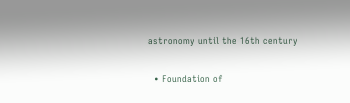astronomy until the 16th century

  • Foundation of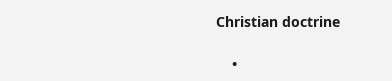Christian doctrine

    •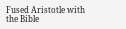Fused Aristotle with the Bible